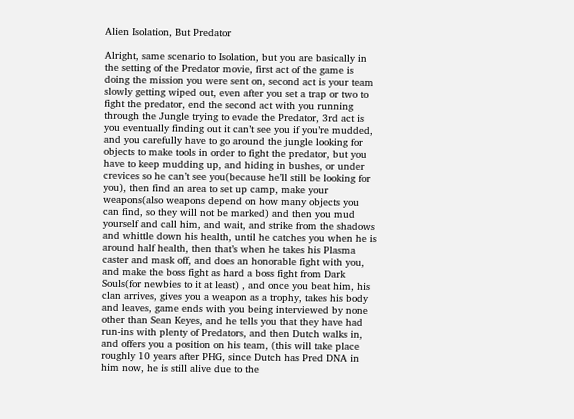Alien Isolation, But Predator

Alright, same scenario to Isolation, but you are basically in the setting of the Predator movie, first act of the game is doing the mission you were sent on, second act is your team slowly getting wiped out, even after you set a trap or two to fight the predator, end the second act with you running through the Jungle trying to evade the Predator, 3rd act is you eventually finding out it can’t see you if you’re mudded, and you carefully have to go around the jungle looking for objects to make tools in order to fight the predator, but you have to keep mudding up, and hiding in bushes, or under crevices so he can’t see you(because he’ll still be looking for you), then find an area to set up camp, make your weapons(also weapons depend on how many objects you can find, so they will not be marked) and then you mud yourself and call him, and wait, and strike from the shadows and whittle down his health, until he catches you when he is around half health, then that’s when he takes his Plasma caster and mask off, and does an honorable fight with you, and make the boss fight as hard a boss fight from Dark Souls(for newbies to it at least) , and once you beat him, his clan arrives, gives you a weapon as a trophy, takes his body and leaves, game ends with you being interviewed by none other than Sean Keyes, and he tells you that they have had run-ins with plenty of Predators, and then Dutch walks in, and offers you a position on his team, (this will take place roughly 10 years after PHG, since Dutch has Pred DNA in him now, he is still alive due to the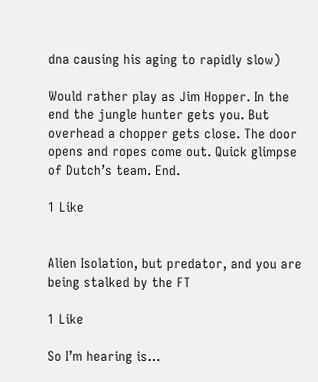dna causing his aging to rapidly slow)

Would rather play as Jim Hopper. In the end the jungle hunter gets you. But overhead a chopper gets close. The door opens and ropes come out. Quick glimpse of Dutch’s team. End.

1 Like


Alien Isolation, but predator, and you are being stalked by the FT

1 Like

So I’m hearing is…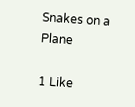Snakes on a Plane

1 Like